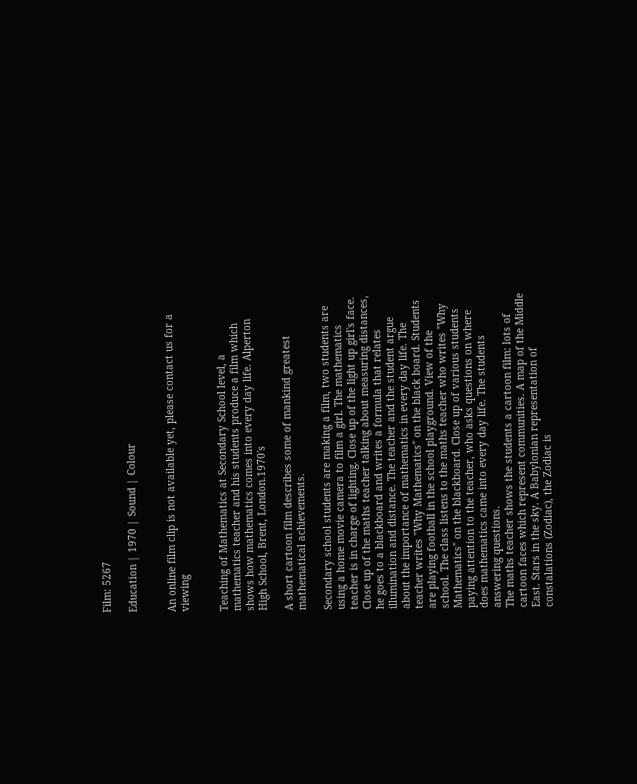Film: 5267

Education | 1970 | Sound | Colour


An online film clip is not available yet, please contact us for a viewing


Teaching of Mathematics at Secondary School level, a mathematics teacher and his students produce a film which shows how mathematics comes into every day life. Alperton High School, Brent, London.1970's

A short cartoon film describes some of mankind greatest mathematical achievements.

Secondary school students are making a film, two students are using a home movie camera to film a girl. The mathematics teacher is in charge of lighting. Close up of the light up girl's face. Close up of the maths teacher talking about measuring distances, he goes to a blackboard and writes a formula that relates illumination and distance. The teacher and the student argue about the importance of mathematics in every day life. The teacher writes "Why Mathematics" on the black board. Students are playing football in the school playground. View of the school. The class listens to the maths teacher who writes "Why Mathematics" on the blackboard. Close up of various students paying attention to the teacher, who asks questions on where does mathematics came into every day life. The students answering questions.
The maths teacher shows the students a cartoon film: lots of cartoon faces which represent communities. A map of the Middle East. Stars in the sky. A Babylonian representation of constalations (Zodiac), the Zodiac is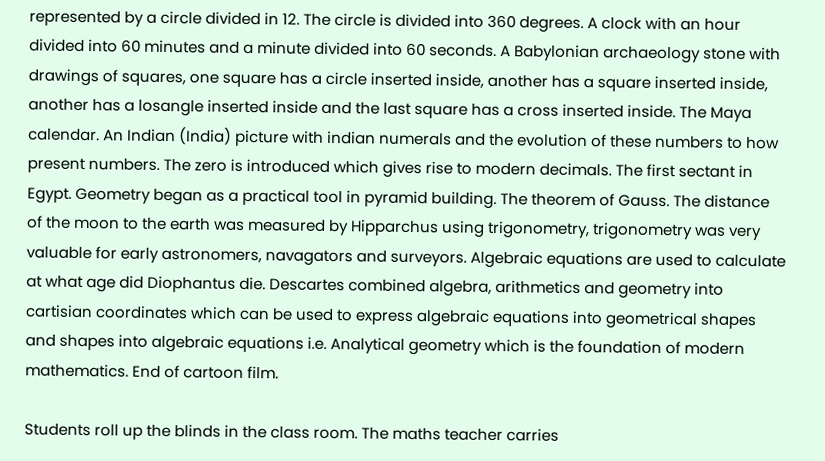represented by a circle divided in 12. The circle is divided into 360 degrees. A clock with an hour divided into 60 minutes and a minute divided into 60 seconds. A Babylonian archaeology stone with drawings of squares, one square has a circle inserted inside, another has a square inserted inside, another has a losangle inserted inside and the last square has a cross inserted inside. The Maya calendar. An Indian (India) picture with indian numerals and the evolution of these numbers to how present numbers. The zero is introduced which gives rise to modern decimals. The first sectant in Egypt. Geometry began as a practical tool in pyramid building. The theorem of Gauss. The distance of the moon to the earth was measured by Hipparchus using trigonometry, trigonometry was very valuable for early astronomers, navagators and surveyors. Algebraic equations are used to calculate at what age did Diophantus die. Descartes combined algebra, arithmetics and geometry into cartisian coordinates which can be used to express algebraic equations into geometrical shapes and shapes into algebraic equations i.e. Analytical geometry which is the foundation of modern mathematics. End of cartoon film.

Students roll up the blinds in the class room. The maths teacher carries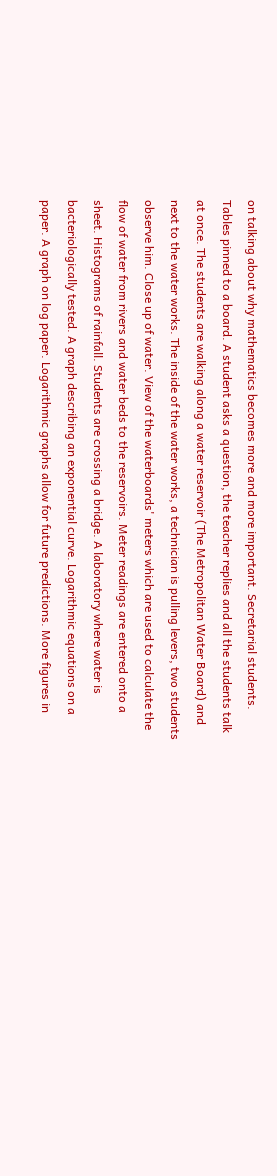on talking about why mathematics becomes more and more important. Secretarial students. Tables pinned to a board. A student asks a question, the teacher replies and all the students talk at once. The students are walking along a water reservoir (The Metropolitan Water Board) and next to the water works. The inside of the water works, a technician is pulling levers, two students observe him. Close up of water. View of the waterboards' meters which are used to calculate the flow of water from rivers and water beds to the reservoirs. Meter readings are entered onto a sheet. Histograms of rainfall. Students are crossing a bridge. A laboratory where water is bacteriologically tested. A graph describing an exponential curve. Logarithmic equations on a paper. A graph on log paper. Logarithmic graphs allow for future predictions. More figures in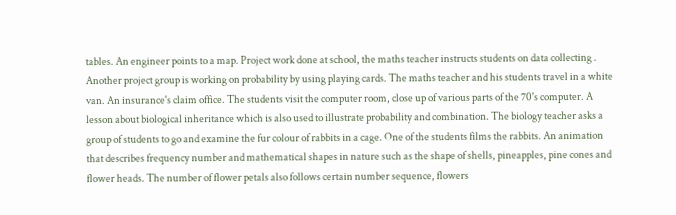tables. An engineer points to a map. Project work done at school, the maths teacher instructs students on data collecting . Another project group is working on probability by using playing cards. The maths teacher and his students travel in a white van. An insurance's claim office. The students visit the computer room, close up of various parts of the 70's computer. A lesson about biological inheritance which is also used to illustrate probability and combination. The biology teacher asks a group of students to go and examine the fur colour of rabbits in a cage. One of the students films the rabbits. An animation that describes frequency number and mathematical shapes in nature such as the shape of shells, pineapples, pine cones and flower heads. The number of flower petals also follows certain number sequence, flowers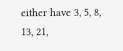either have 3, 5, 8, 13, 21,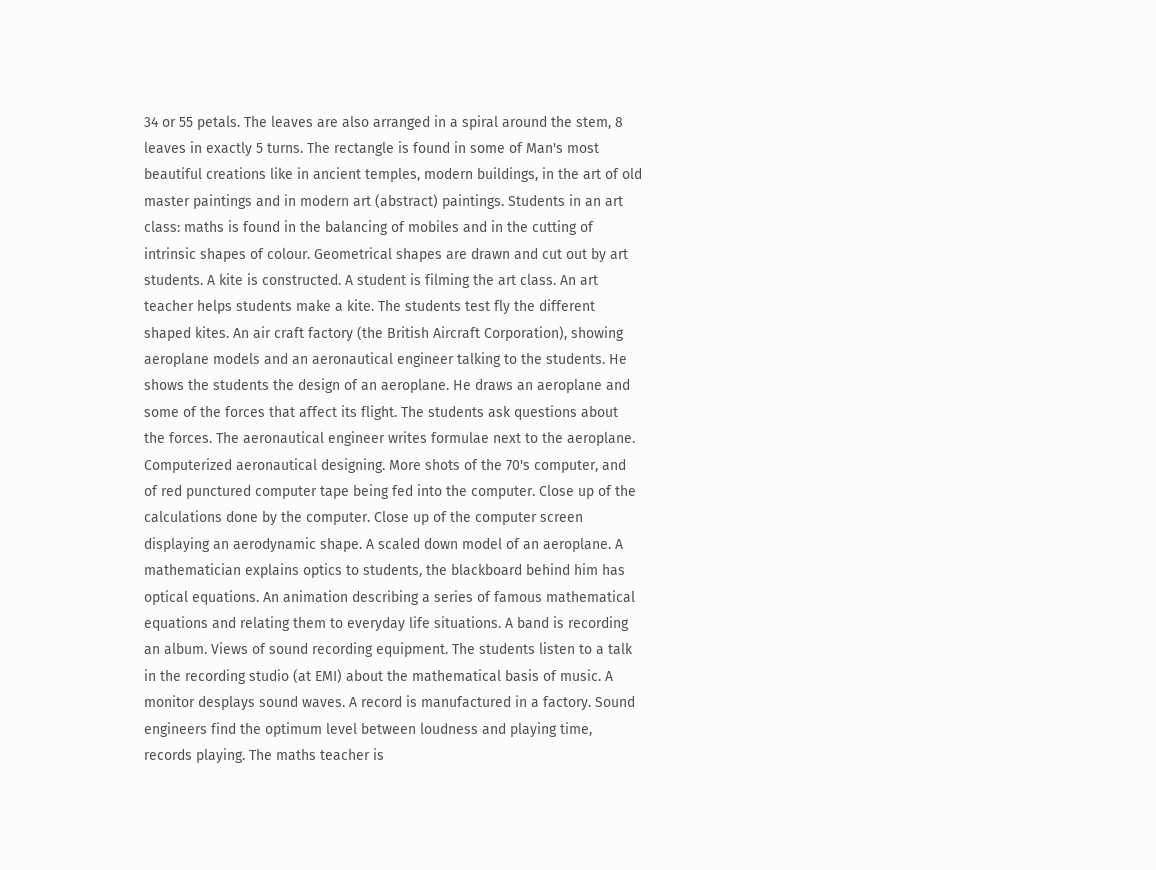34 or 55 petals. The leaves are also arranged in a spiral around the stem, 8 leaves in exactly 5 turns. The rectangle is found in some of Man's most beautiful creations like in ancient temples, modern buildings, in the art of old master paintings and in modern art (abstract) paintings. Students in an art class: maths is found in the balancing of mobiles and in the cutting of intrinsic shapes of colour. Geometrical shapes are drawn and cut out by art students. A kite is constructed. A student is filming the art class. An art teacher helps students make a kite. The students test fly the different shaped kites. An air craft factory (the British Aircraft Corporation), showing aeroplane models and an aeronautical engineer talking to the students. He shows the students the design of an aeroplane. He draws an aeroplane and some of the forces that affect its flight. The students ask questions about the forces. The aeronautical engineer writes formulae next to the aeroplane. Computerized aeronautical designing. More shots of the 70's computer, and of red punctured computer tape being fed into the computer. Close up of the calculations done by the computer. Close up of the computer screen displaying an aerodynamic shape. A scaled down model of an aeroplane. A mathematician explains optics to students, the blackboard behind him has optical equations. An animation describing a series of famous mathematical equations and relating them to everyday life situations. A band is recording an album. Views of sound recording equipment. The students listen to a talk in the recording studio (at EMI) about the mathematical basis of music. A monitor desplays sound waves. A record is manufactured in a factory. Sound engineers find the optimum level between loudness and playing time, records playing. The maths teacher is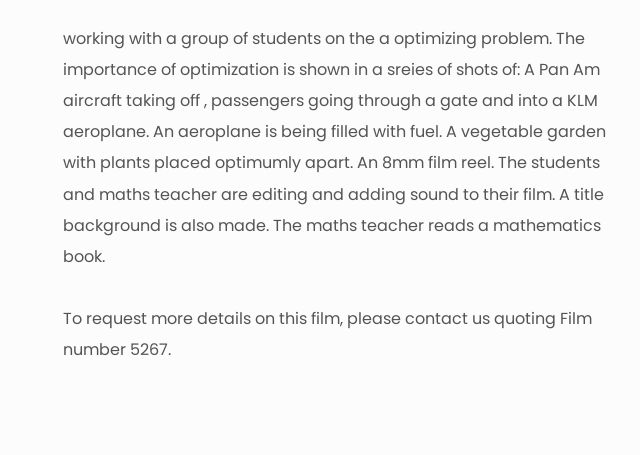working with a group of students on the a optimizing problem. The importance of optimization is shown in a sreies of shots of: A Pan Am aircraft taking off , passengers going through a gate and into a KLM aeroplane. An aeroplane is being filled with fuel. A vegetable garden with plants placed optimumly apart. An 8mm film reel. The students and maths teacher are editing and adding sound to their film. A title background is also made. The maths teacher reads a mathematics book.

To request more details on this film, please contact us quoting Film number 5267.